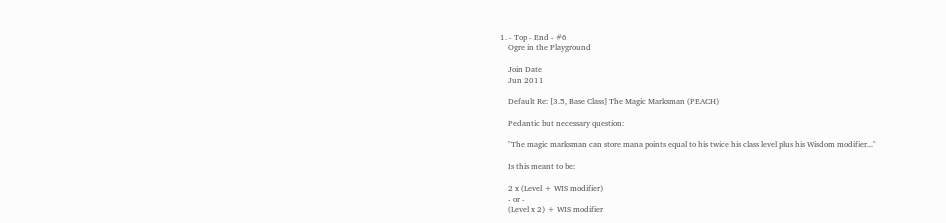1. - Top - End - #6
    Ogre in the Playground

    Join Date
    Jun 2011

    Default Re: [3.5, Base Class] The Magic Marksman (PEACH)

    Pedantic but necessary question:

    "The magic marksman can store mana points equal to his twice his class level plus his Wisdom modifier..."

    Is this meant to be:

    2 x (Level + WIS modifier)
    - or -
    (Level x 2) + WIS modifier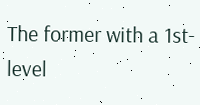The former with a 1st-level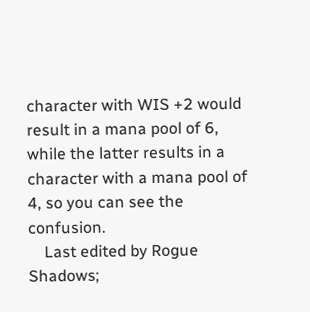character with WIS +2 would result in a mana pool of 6, while the latter results in a character with a mana pool of 4, so you can see the confusion.
    Last edited by Rogue Shadows;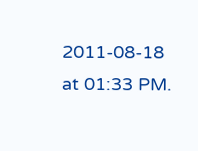2011-08-18 at 01:33 PM.